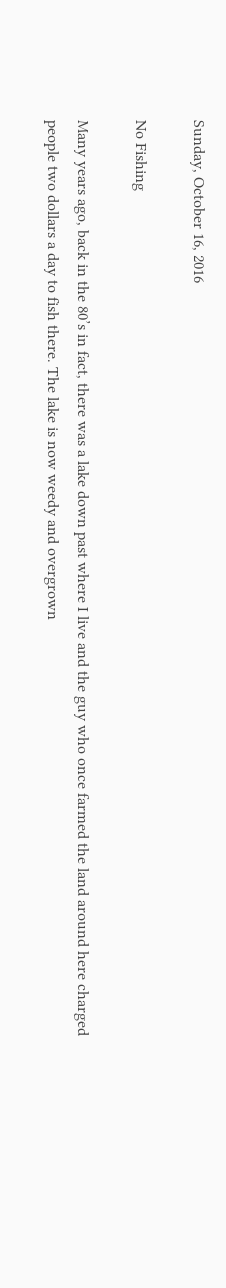Sunday, October 16, 2016

No Fishing

Many years ago, back in the 80’s in fact, there was a lake down past where I live and the guy who once farmed the land around here charged people two dollars a day to fish there. The lake is now weedy and overgrown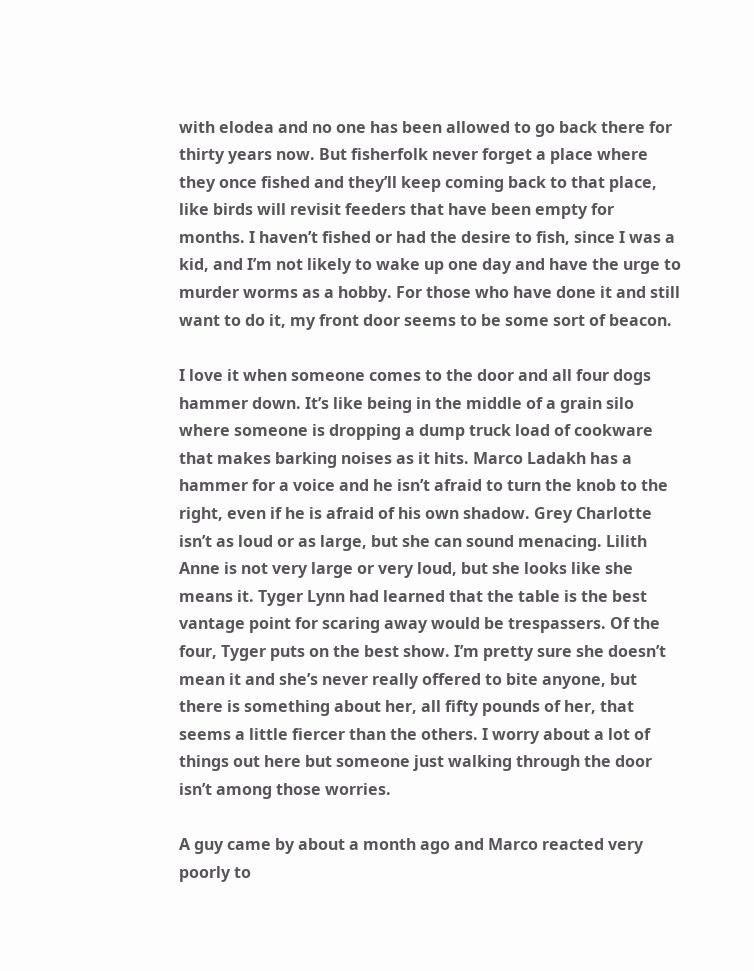with elodea and no one has been allowed to go back there for thirty years now. But fisherfolk never forget a place where they once fished and they’ll keep coming back to that place, like birds will revisit feeders that have been empty for months. I haven’t fished or had the desire to fish, since I was a kid, and I’m not likely to wake up one day and have the urge to murder worms as a hobby. For those who have done it and still want to do it, my front door seems to be some sort of beacon.

I love it when someone comes to the door and all four dogs hammer down. It’s like being in the middle of a grain silo where someone is dropping a dump truck load of cookware that makes barking noises as it hits. Marco Ladakh has a hammer for a voice and he isn’t afraid to turn the knob to the right, even if he is afraid of his own shadow. Grey Charlotte isn’t as loud or as large, but she can sound menacing. Lilith Anne is not very large or very loud, but she looks like she means it. Tyger Lynn had learned that the table is the best vantage point for scaring away would be trespassers. Of the four, Tyger puts on the best show. I’m pretty sure she doesn’t mean it and she’s never really offered to bite anyone, but there is something about her, all fifty pounds of her, that seems a little fiercer than the others. I worry about a lot of things out here but someone just walking through the door isn’t among those worries.

A guy came by about a month ago and Marco reacted very poorly to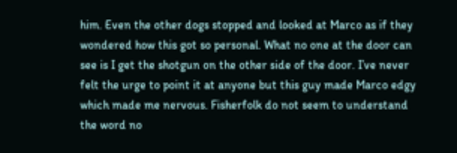him. Even the other dogs stopped and looked at Marco as if they wondered how this got so personal. What no one at the door can see is I get the shotgun on the other side of the door. I’ve never felt the urge to point it at anyone but this guy made Marco edgy which made me nervous. Fisherfolk do not seem to understand the word no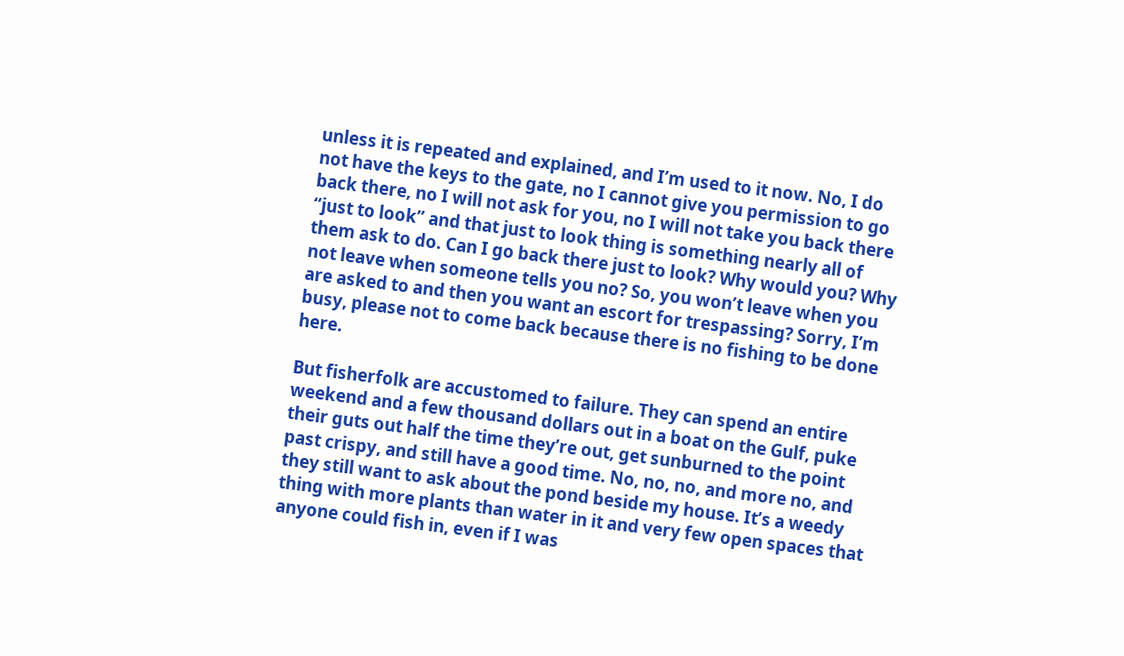unless it is repeated and explained, and I’m used to it now. No, I do not have the keys to the gate, no I cannot give you permission to go back there, no I will not ask for you, no I will not take you back there “just to look” and that just to look thing is something nearly all of them ask to do. Can I go back there just to look? Why would you? Why not leave when someone tells you no? So, you won’t leave when you are asked to and then you want an escort for trespassing? Sorry, I’m busy, please not to come back because there is no fishing to be done here.

But fisherfolk are accustomed to failure. They can spend an entire weekend and a few thousand dollars out in a boat on the Gulf, puke their guts out half the time they’re out, get sunburned to the point past crispy, and still have a good time. No, no, no, and more no, and they still want to ask about the pond beside my house. It’s a weedy thing with more plants than water in it and very few open spaces that anyone could fish in, even if I was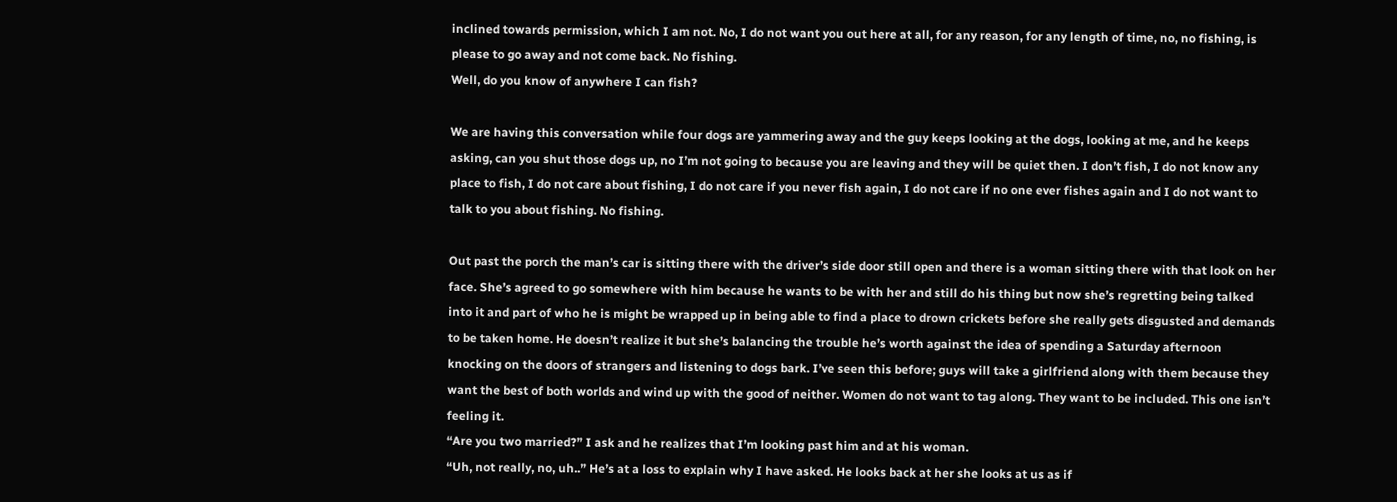inclined towards permission, which I am not. No, I do not want you out here at all, for any reason, for any length of time, no, no fishing, is please to go away and not come back. No fishing.
Well, do you know of anywhere I can fish?

We are having this conversation while four dogs are yammering away and the guy keeps looking at the dogs, looking at me, and he keeps asking, can you shut those dogs up, no I’m not going to because you are leaving and they will be quiet then. I don’t fish, I do not know any place to fish, I do not care about fishing, I do not care if you never fish again, I do not care if no one ever fishes again and I do not want to talk to you about fishing. No fishing.

Out past the porch the man’s car is sitting there with the driver’s side door still open and there is a woman sitting there with that look on her face. She’s agreed to go somewhere with him because he wants to be with her and still do his thing but now she’s regretting being talked into it and part of who he is might be wrapped up in being able to find a place to drown crickets before she really gets disgusted and demands to be taken home. He doesn’t realize it but she’s balancing the trouble he’s worth against the idea of spending a Saturday afternoon knocking on the doors of strangers and listening to dogs bark. I’ve seen this before; guys will take a girlfriend along with them because they want the best of both worlds and wind up with the good of neither. Women do not want to tag along. They want to be included. This one isn’t feeling it.
“Are you two married?” I ask and he realizes that I’m looking past him and at his woman.
“Uh, not really, no, uh..” He’s at a loss to explain why I have asked. He looks back at her she looks at us as if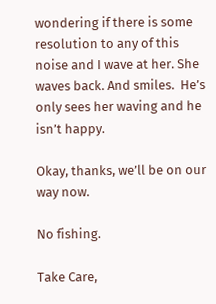wondering if there is some resolution to any of this noise and I wave at her. She waves back. And smiles.  He’s only sees her waving and he isn’t happy.

Okay, thanks, we’ll be on our way now.

No fishing.

Take Care,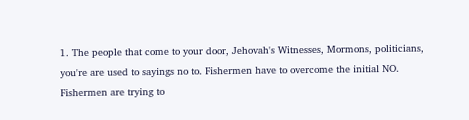1. The people that come to your door, Jehovah's Witnesses, Mormons, politicians, you're are used to sayings no to. Fishermen have to overcome the initial NO. Fishermen are trying to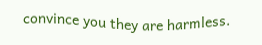convince you they are harmless.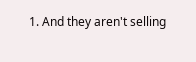1. And they aren't selling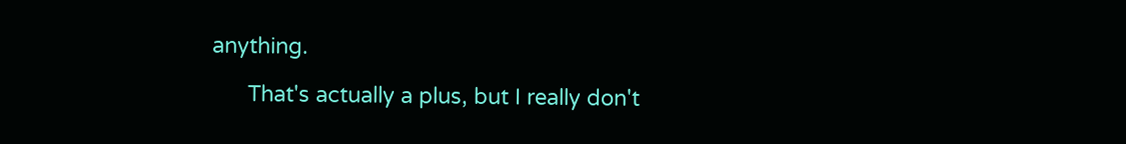anything.

      That's actually a plus, but I really don't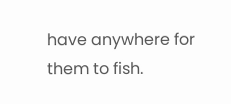have anywhere for them to fish.